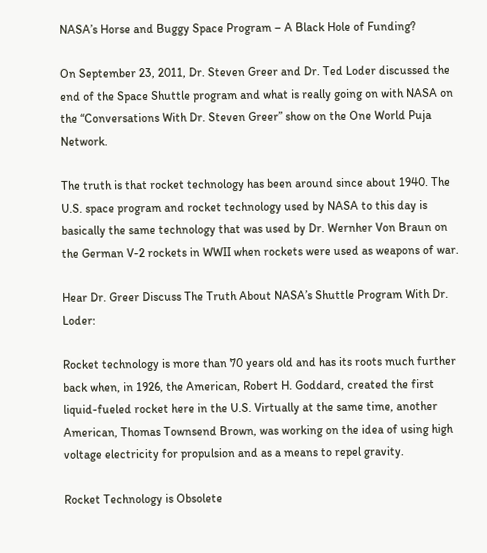NASA’s Horse and Buggy Space Program – A Black Hole of Funding?

On September 23, 2011, Dr. Steven Greer and Dr. Ted Loder discussed the end of the Space Shuttle program and what is really going on with NASA on the “Conversations With Dr. Steven Greer” show on the One World Puja Network.

The truth is that rocket technology has been around since about 1940. The U.S. space program and rocket technology used by NASA to this day is basically the same technology that was used by Dr. Wernher Von Braun on the German V-2 rockets in WWII when rockets were used as weapons of war.

Hear Dr. Greer Discuss The Truth About NASA’s Shuttle Program With Dr. Loder:

Rocket technology is more than 70 years old and has its roots much further back when, in 1926, the American, Robert H. Goddard, created the first liquid-fueled rocket here in the U.S. Virtually at the same time, another American, Thomas Townsend Brown, was working on the idea of using high voltage electricity for propulsion and as a means to repel gravity.

Rocket Technology is Obsolete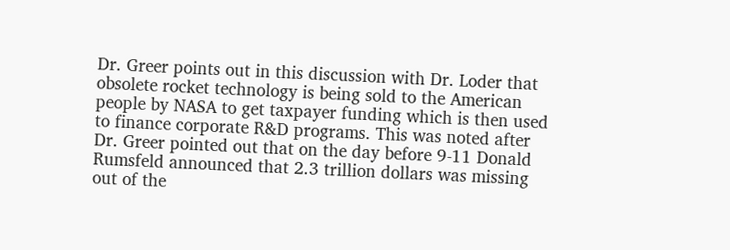Dr. Greer points out in this discussion with Dr. Loder that obsolete rocket technology is being sold to the American people by NASA to get taxpayer funding which is then used to finance corporate R&D programs. This was noted after Dr. Greer pointed out that on the day before 9-11 Donald Rumsfeld announced that 2.3 trillion dollars was missing out of the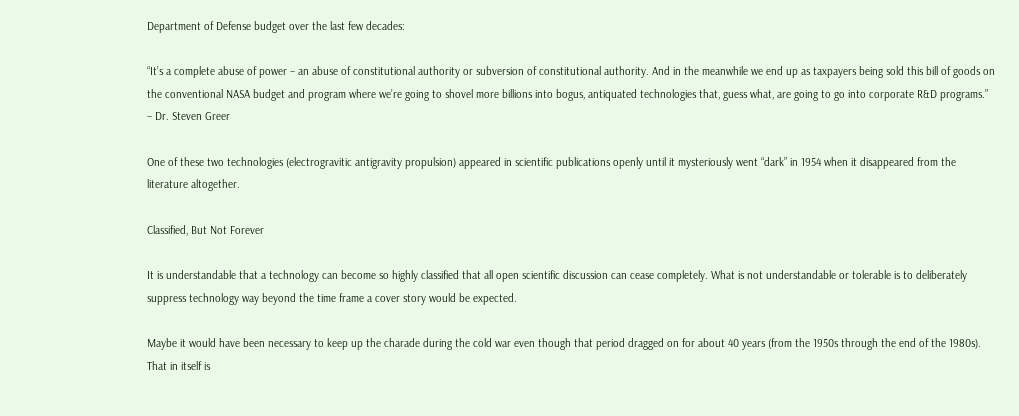Department of Defense budget over the last few decades:

“It’s a complete abuse of power – an abuse of constitutional authority or subversion of constitutional authority. And in the meanwhile we end up as taxpayers being sold this bill of goods on the conventional NASA budget and program where we’re going to shovel more billions into bogus, antiquated technologies that, guess what, are going to go into corporate R&D programs.” – Dr. Steven Greer

One of these two technologies (electrogravitic antigravity propulsion) appeared in scientific publications openly until it mysteriously went “dark” in 1954 when it disappeared from the literature altogether.

Classified, But Not Forever

It is understandable that a technology can become so highly classified that all open scientific discussion can cease completely. What is not understandable or tolerable is to deliberately suppress technology way beyond the time frame a cover story would be expected.

Maybe it would have been necessary to keep up the charade during the cold war even though that period dragged on for about 40 years (from the 1950s through the end of the 1980s). That in itself is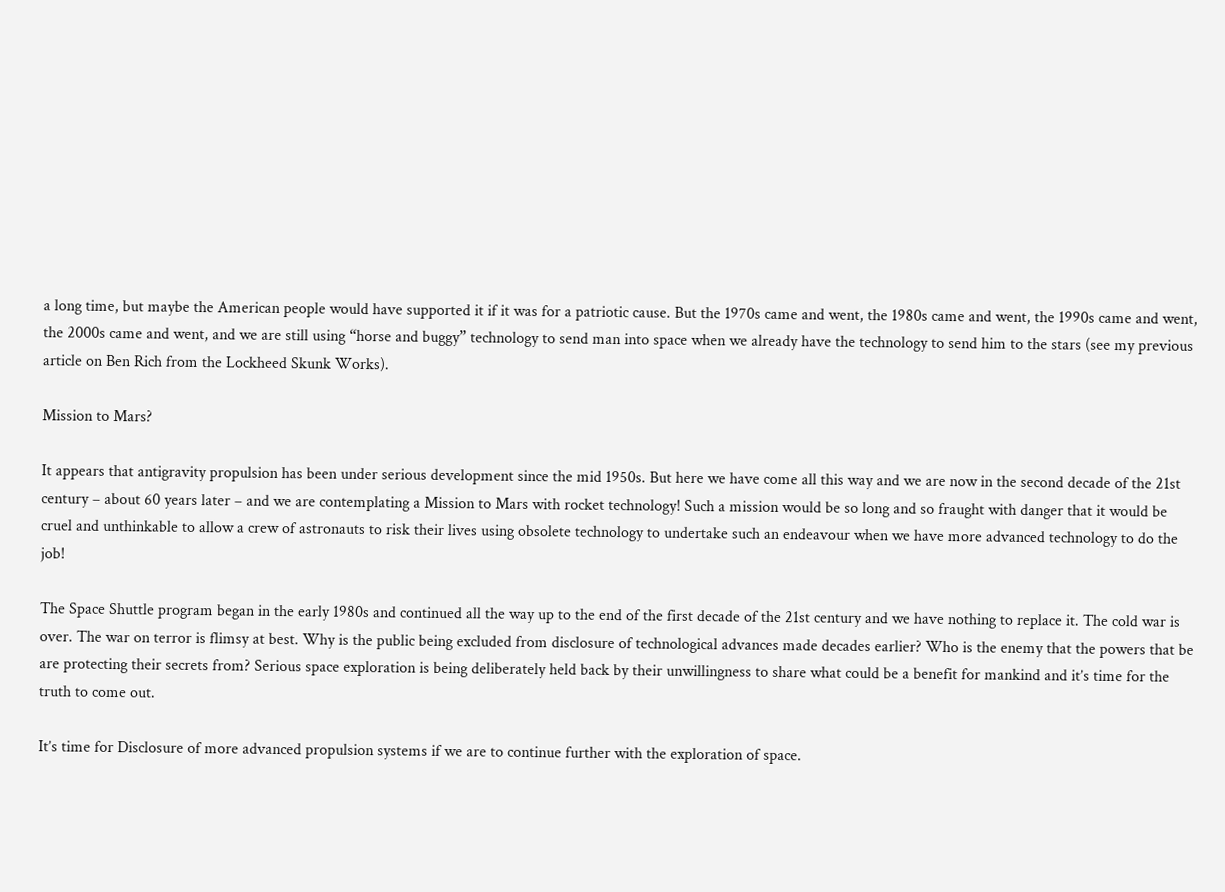a long time, but maybe the American people would have supported it if it was for a patriotic cause. But the 1970s came and went, the 1980s came and went, the 1990s came and went, the 2000s came and went, and we are still using “horse and buggy” technology to send man into space when we already have the technology to send him to the stars (see my previous article on Ben Rich from the Lockheed Skunk Works).

Mission to Mars?

It appears that antigravity propulsion has been under serious development since the mid 1950s. But here we have come all this way and we are now in the second decade of the 21st century – about 60 years later – and we are contemplating a Mission to Mars with rocket technology! Such a mission would be so long and so fraught with danger that it would be cruel and unthinkable to allow a crew of astronauts to risk their lives using obsolete technology to undertake such an endeavour when we have more advanced technology to do the job!

The Space Shuttle program began in the early 1980s and continued all the way up to the end of the first decade of the 21st century and we have nothing to replace it. The cold war is over. The war on terror is flimsy at best. Why is the public being excluded from disclosure of technological advances made decades earlier? Who is the enemy that the powers that be are protecting their secrets from? Serious space exploration is being deliberately held back by their unwillingness to share what could be a benefit for mankind and it’s time for the truth to come out.

It’s time for Disclosure of more advanced propulsion systems if we are to continue further with the exploration of space.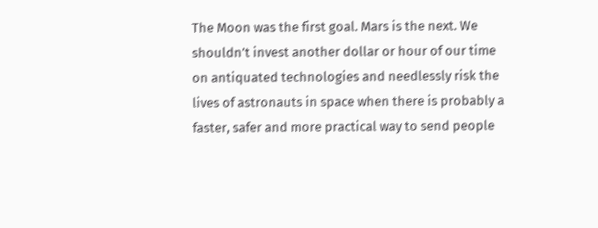The Moon was the first goal. Mars is the next. We shouldn’t invest another dollar or hour of our time on antiquated technologies and needlessly risk the lives of astronauts in space when there is probably a faster, safer and more practical way to send people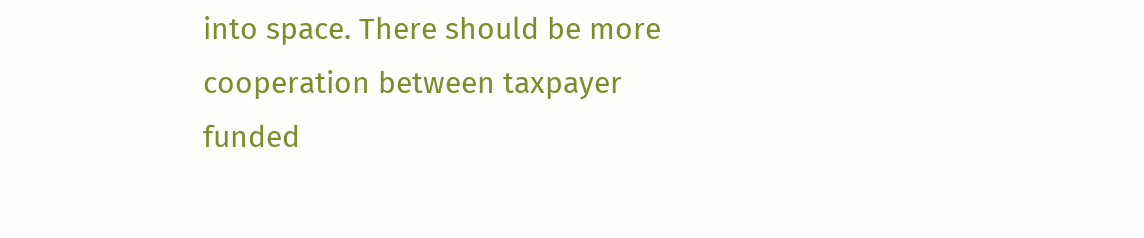into space. There should be more cooperation between taxpayer funded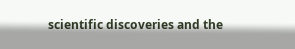scientific discoveries and the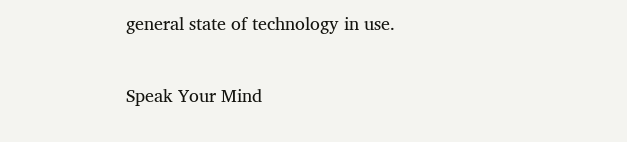general state of technology in use.

Speak Your Mind